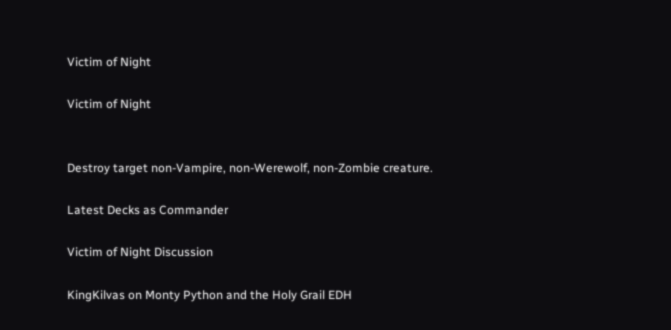Victim of Night

Victim of Night


Destroy target non-Vampire, non-Werewolf, non-Zombie creature.

Latest Decks as Commander

Victim of Night Discussion

KingKilvas on Monty Python and the Holy Grail EDH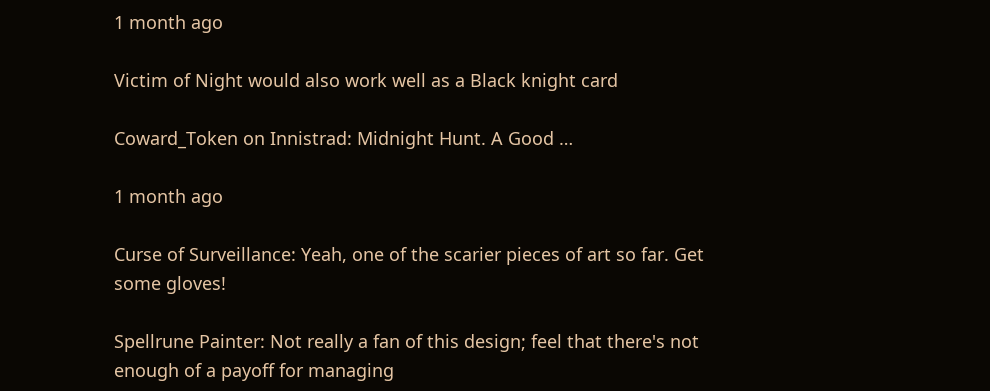1 month ago

Victim of Night would also work well as a Black knight card

Coward_Token on Innistrad: Midnight Hunt. A Good …

1 month ago

Curse of Surveillance: Yeah, one of the scarier pieces of art so far. Get some gloves!

Spellrune Painter: Not really a fan of this design; feel that there's not enough of a payoff for managing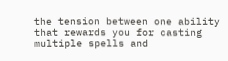the tension between one ability that rewards you for casting multiple spells and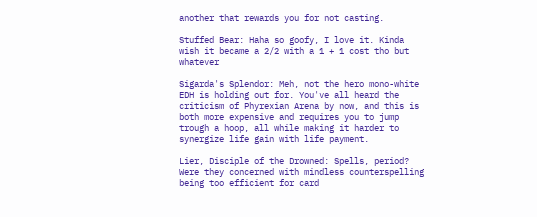another that rewards you for not casting.

Stuffed Bear: Haha so goofy, I love it. Kinda wish it became a 2/2 with a 1 + 1 cost tho but whatever

Sigarda's Splendor: Meh, not the hero mono-white EDH is holding out for. You've all heard the criticism of Phyrexian Arena by now, and this is both more expensive and requires you to jump trough a hoop, all while making it harder to synergize life gain with life payment.

Lier, Disciple of the Drowned: Spells, period? Were they concerned with mindless counterspelling being too efficient for card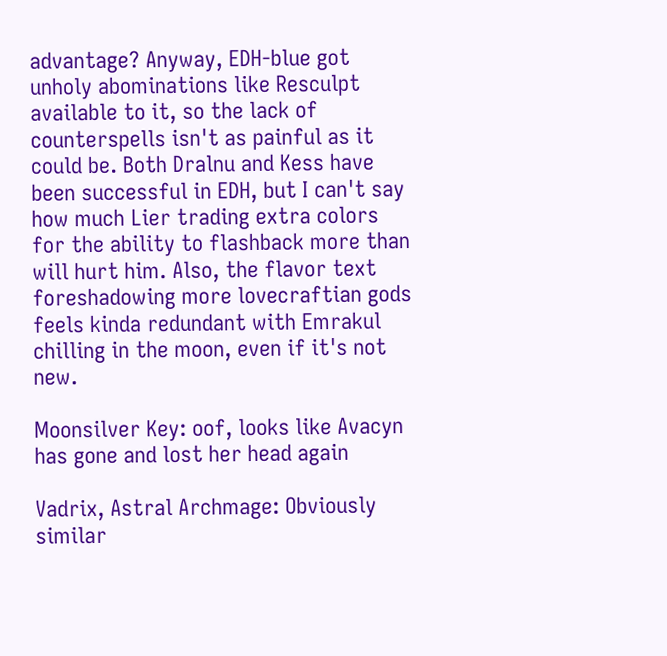advantage? Anyway, EDH-blue got unholy abominations like Resculpt available to it, so the lack of counterspells isn't as painful as it could be. Both Dralnu and Kess have been successful in EDH, but I can't say how much Lier trading extra colors for the ability to flashback more than will hurt him. Also, the flavor text foreshadowing more lovecraftian gods feels kinda redundant with Emrakul chilling in the moon, even if it's not new.

Moonsilver Key: oof, looks like Avacyn has gone and lost her head again

Vadrix, Astral Archmage: Obviously similar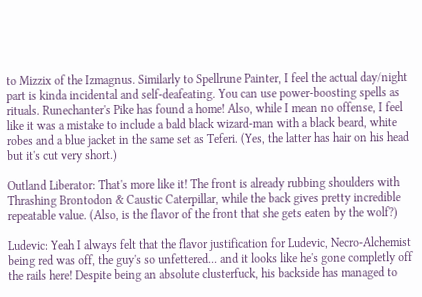to Mizzix of the Izmagnus. Similarly to Spellrune Painter, I feel the actual day/night part is kinda incidental and self-deafeating. You can use power-boosting spells as rituals. Runechanter's Pike has found a home! Also, while I mean no offense, I feel like it was a mistake to include a bald black wizard-man with a black beard, white robes and a blue jacket in the same set as Teferi. (Yes, the latter has hair on his head but it's cut very short.)

Outland Liberator: That's more like it! The front is already rubbing shoulders with Thrashing Brontodon & Caustic Caterpillar, while the back gives pretty incredible repeatable value. (Also, is the flavor of the front that she gets eaten by the wolf?)

Ludevic: Yeah I always felt that the flavor justification for Ludevic, Necro-Alchemist being red was off, the guy's so unfettered... and it looks like he's gone completly off the rails here! Despite being an absolute clusterfuck, his backside has managed to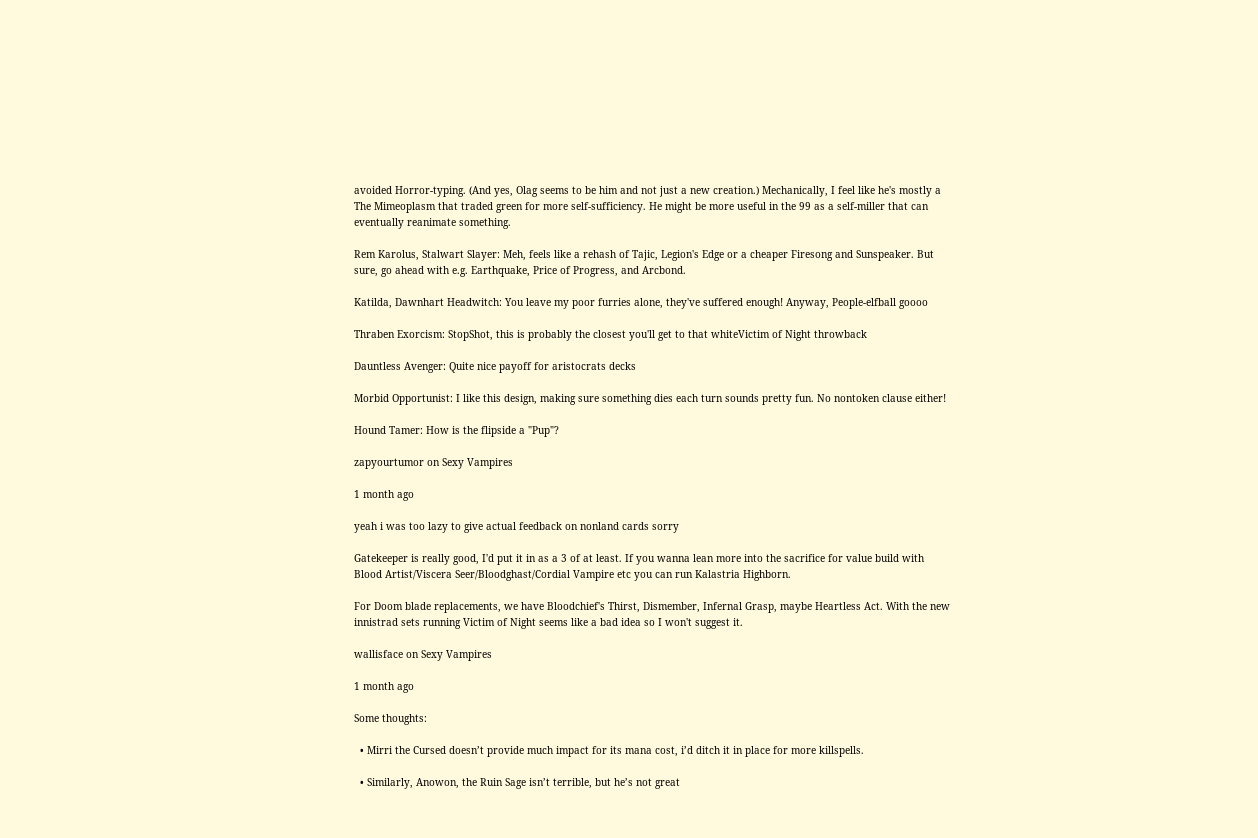avoided Horror-typing. (And yes, Olag seems to be him and not just a new creation.) Mechanically, I feel like he's mostly a The Mimeoplasm that traded green for more self-sufficiency. He might be more useful in the 99 as a self-miller that can eventually reanimate something.

Rem Karolus, Stalwart Slayer: Meh, feels like a rehash of Tajic, Legion's Edge or a cheaper Firesong and Sunspeaker. But sure, go ahead with e.g. Earthquake, Price of Progress, and Arcbond.

Katilda, Dawnhart Headwitch: You leave my poor furries alone, they've suffered enough! Anyway, People-elfball goooo

Thraben Exorcism: StopShot, this is probably the closest you'll get to that whiteVictim of Night throwback

Dauntless Avenger: Quite nice payoff for aristocrats decks

Morbid Opportunist: I like this design, making sure something dies each turn sounds pretty fun. No nontoken clause either!

Hound Tamer: How is the flipside a "Pup"?

zapyourtumor on Sexy Vampires

1 month ago

yeah i was too lazy to give actual feedback on nonland cards sorry

Gatekeeper is really good, I'd put it in as a 3 of at least. If you wanna lean more into the sacrifice for value build with Blood Artist/Viscera Seer/Bloodghast/Cordial Vampire etc you can run Kalastria Highborn.

For Doom blade replacements, we have Bloodchief's Thirst, Dismember, Infernal Grasp, maybe Heartless Act. With the new innistrad sets running Victim of Night seems like a bad idea so I won't suggest it.

wallisface on Sexy Vampires

1 month ago

Some thoughts:

  • Mirri the Cursed doesn’t provide much impact for its mana cost, i’d ditch it in place for more killspells.

  • Similarly, Anowon, the Ruin Sage isn’t terrible, but he’s not great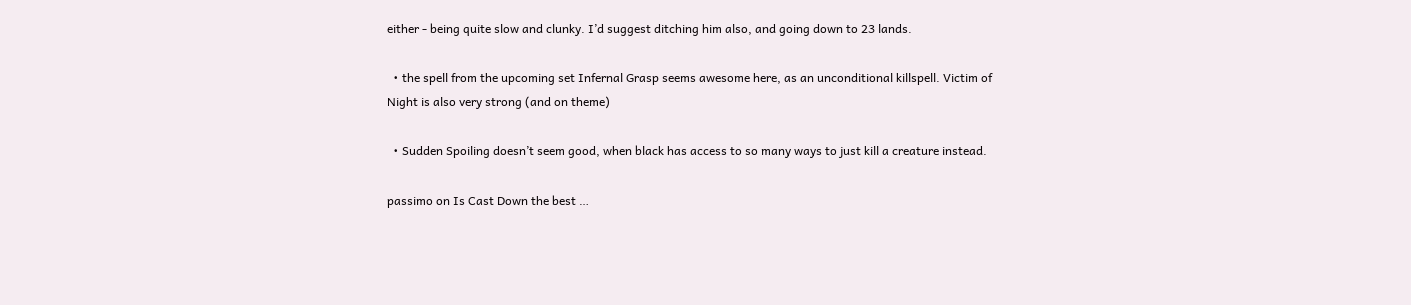either - being quite slow and clunky. I’d suggest ditching him also, and going down to 23 lands.

  • the spell from the upcoming set Infernal Grasp seems awesome here, as an unconditional killspell. Victim of Night is also very strong (and on theme)

  • Sudden Spoiling doesn’t seem good, when black has access to so many ways to just kill a creature instead.

passimo on Is Cast Down the best …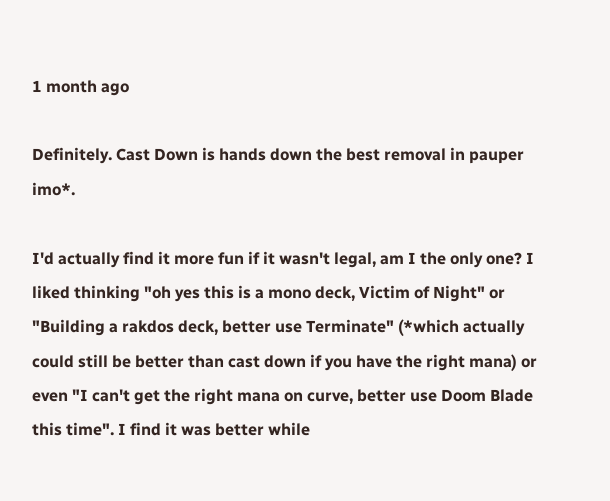1 month ago

Definitely. Cast Down is hands down the best removal in pauper imo*.

I'd actually find it more fun if it wasn't legal, am I the only one? I liked thinking "oh yes this is a mono deck, Victim of Night" or "Building a rakdos deck, better use Terminate" (*which actually could still be better than cast down if you have the right mana) or even "I can't get the right mana on curve, better use Doom Blade this time". I find it was better while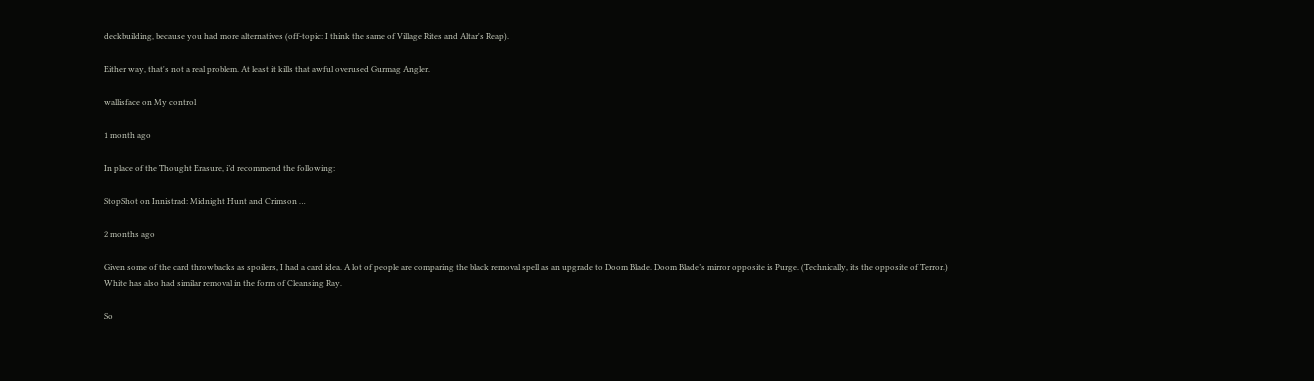deckbuilding, because you had more alternatives (off-topic: I think the same of Village Rites and Altar's Reap).

Either way, that's not a real problem. At least it kills that awful overused Gurmag Angler.

wallisface on My control

1 month ago

In place of the Thought Erasure, i’d recommend the following:

StopShot on Innistrad: Midnight Hunt and Crimson …

2 months ago

Given some of the card throwbacks as spoilers, I had a card idea. A lot of people are comparing the black removal spell as an upgrade to Doom Blade. Doom Blade’s mirror opposite is Purge. (Technically, its the opposite of Terror.) White has also had similar removal in the form of Cleansing Ray.

So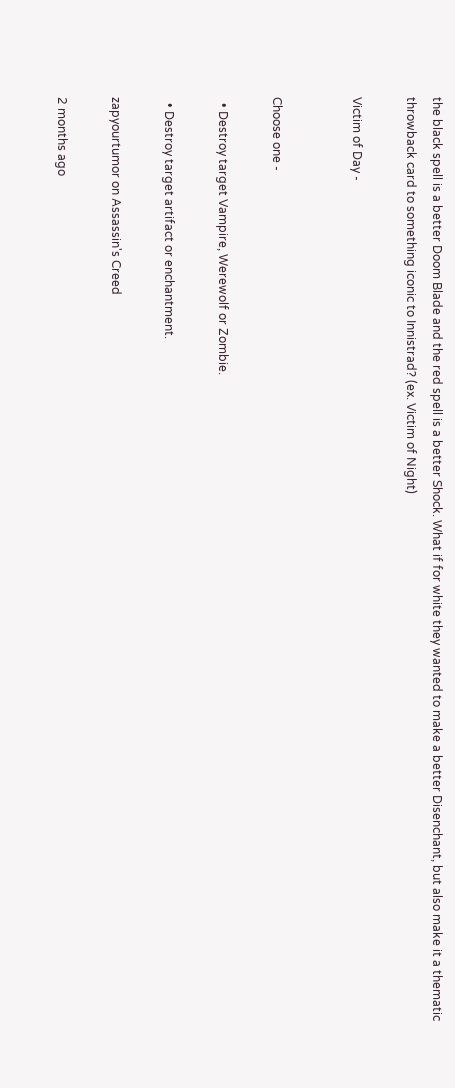the black spell is a better Doom Blade and the red spell is a better Shock. What if for white they wanted to make a better Disenchant, but also make it a thematic throwback card to something iconic to Innistrad? (ex. Victim of Night)

Victim of Day -


Choose one -

  • Destroy target Vampire, Werewolf or Zombie.

  • Destroy target artifact or enchantment.

zapyourtumor on Assassin's Creed

2 months ago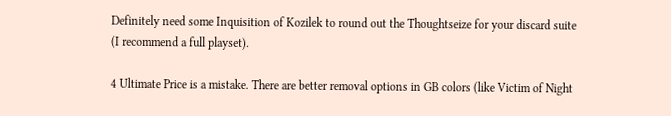Definitely need some Inquisition of Kozilek to round out the Thoughtseize for your discard suite (I recommend a full playset).

4 Ultimate Price is a mistake. There are better removal options in GB colors (like Victim of Night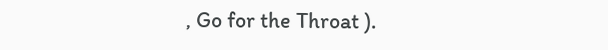, Go for the Throat ).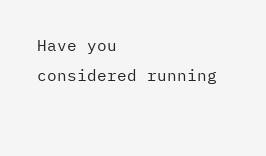Have you considered running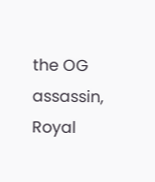the OG assassin, Royal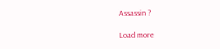Assassin ?

Load more